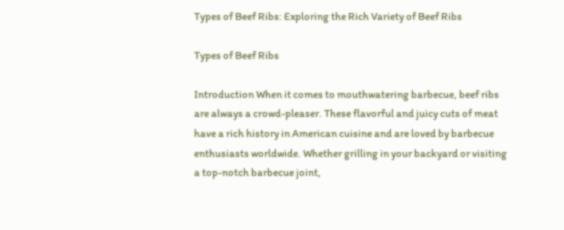Types of Beef Ribs: Exploring the Rich Variety of Beef Ribs

Types of Beef Ribs

Introduction When it comes to mouthwatering barbecue, beef ribs are always a crowd-pleaser. These flavorful and juicy cuts of meat have a rich history in American cuisine and are loved by barbecue enthusiasts worldwide. Whether grilling in your backyard or visiting a top-notch barbecue joint,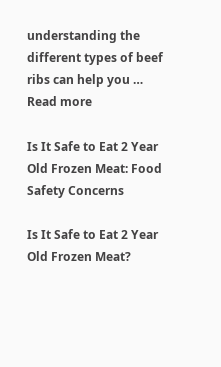understanding the different types of beef ribs can help you … Read more

Is It Safe to Eat 2 Year Old Frozen Meat: Food Safety Concerns

Is It Safe to Eat 2 Year Old Frozen Meat?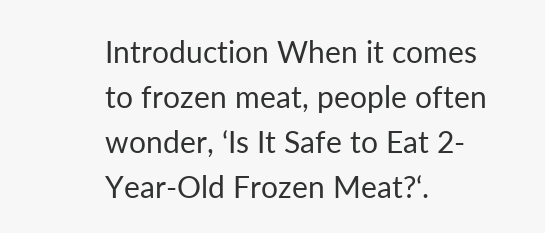Introduction When it comes to frozen meat, people often wonder, ‘Is It Safe to Eat 2-Year-Old Frozen Meat?‘.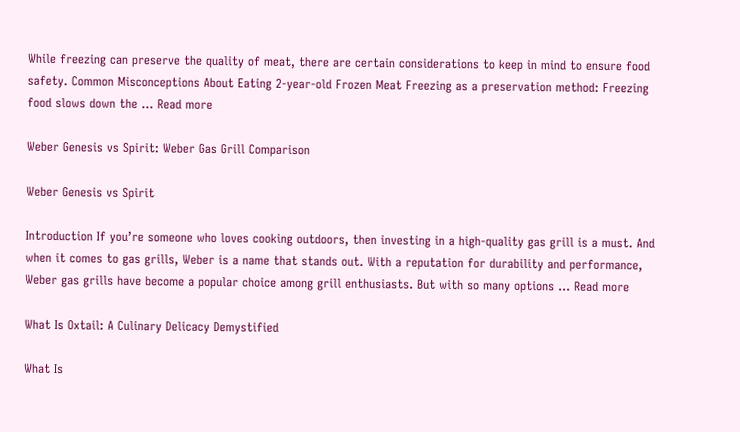While freezing can preserve the quality of meat, there are certain considerations to keep in mind to ensure food safety. Common Misconceptions About Eating 2-year-old Frozen Meat Freezing as a preservation method: Freezing food slows down the … Read more

Weber Genesis vs Spirit: Weber Gas Grill Comparison

Weber Genesis vs Spirit

Introduction If you’re someone who loves cooking outdoors, then investing in a high-quality gas grill is a must. And when it comes to gas grills, Weber is a name that stands out. With a reputation for durability and performance, Weber gas grills have become a popular choice among grill enthusiasts. But with so many options … Read more

What Is Oxtail: A Culinary Delicacy Demystified

What Is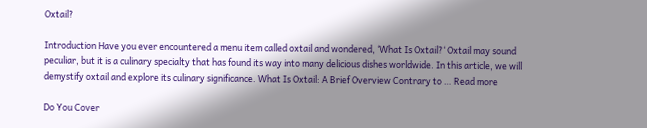Oxtail?

Introduction Have you ever encountered a menu item called oxtail and wondered, ‘What Is Oxtail?‘ Oxtail may sound peculiar, but it is a culinary specialty that has found its way into many delicious dishes worldwide. In this article, we will demystify oxtail and explore its culinary significance. What Is Oxtail: A Brief Overview Contrary to … Read more

Do You Cover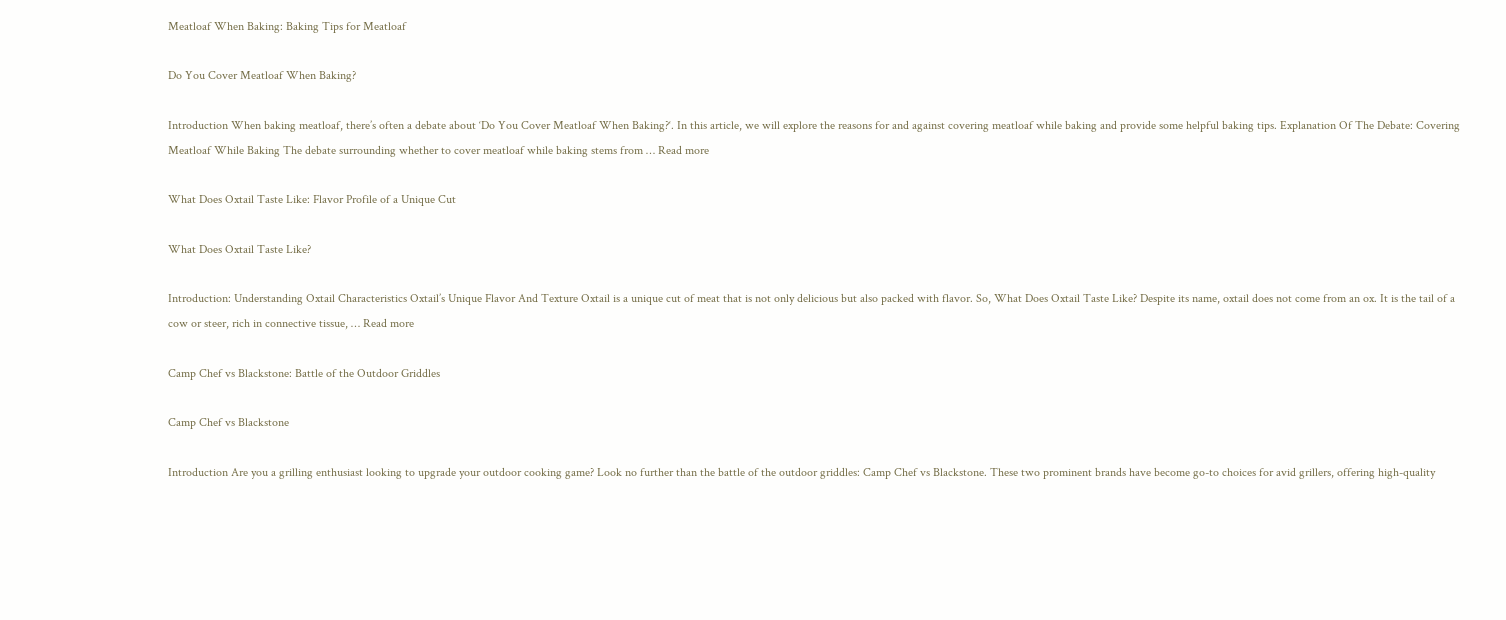Meatloaf When Baking: Baking Tips for Meatloaf

Do You Cover Meatloaf When Baking?

Introduction When baking meatloaf, there’s often a debate about ‘Do You Cover Meatloaf When Baking?‘. In this article, we will explore the reasons for and against covering meatloaf while baking and provide some helpful baking tips. Explanation Of The Debate: Covering Meatloaf While Baking The debate surrounding whether to cover meatloaf while baking stems from … Read more

What Does Oxtail Taste Like: Flavor Profile of a Unique Cut

What Does Oxtail Taste Like?

Introduction: Understanding Oxtail Characteristics Oxtail’s Unique Flavor And Texture Oxtail is a unique cut of meat that is not only delicious but also packed with flavor. So, What Does Oxtail Taste Like? Despite its name, oxtail does not come from an ox. It is the tail of a cow or steer, rich in connective tissue, … Read more

Camp Chef vs Blackstone: Battle of the Outdoor Griddles

Camp Chef vs Blackstone

Introduction Are you a grilling enthusiast looking to upgrade your outdoor cooking game? Look no further than the battle of the outdoor griddles: Camp Chef vs Blackstone. These two prominent brands have become go-to choices for avid grillers, offering high-quality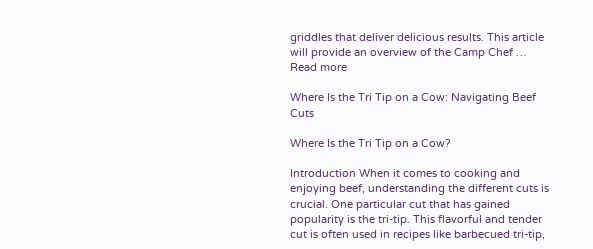griddles that deliver delicious results. This article will provide an overview of the Camp Chef … Read more

Where Is the Tri Tip on a Cow: Navigating Beef Cuts

Where Is the Tri Tip on a Cow?

Introduction When it comes to cooking and enjoying beef, understanding the different cuts is crucial. One particular cut that has gained popularity is the tri-tip. This flavorful and tender cut is often used in recipes like barbecued tri-tip,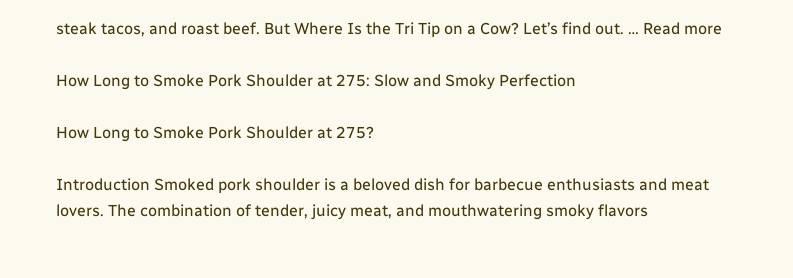steak tacos, and roast beef. But Where Is the Tri Tip on a Cow? Let’s find out. … Read more

How Long to Smoke Pork Shoulder at 275: Slow and Smoky Perfection

How Long to Smoke Pork Shoulder at 275?

Introduction Smoked pork shoulder is a beloved dish for barbecue enthusiasts and meat lovers. The combination of tender, juicy meat, and mouthwatering smoky flavors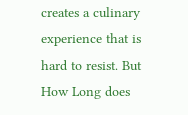creates a culinary experience that is hard to resist. But How Long does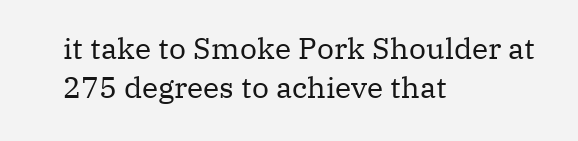it take to Smoke Pork Shoulder at 275 degrees to achieve that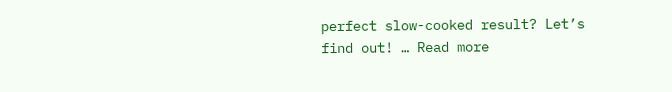perfect slow-cooked result? Let’s find out! … Read more